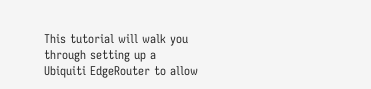This tutorial will walk you through setting up a Ubiquiti EdgeRouter to allow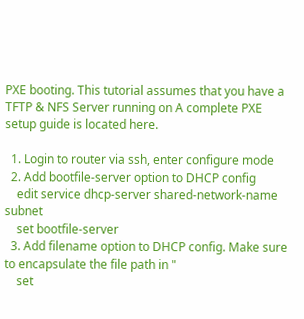PXE booting. This tutorial assumes that you have a TFTP & NFS Server running on A complete PXE setup guide is located here.

  1. Login to router via ssh, enter configure mode
  2. Add bootfile-server option to DHCP config
    edit service dhcp-server shared-network-name subnet
    set bootfile-server
  3. Add filename option to DHCP config. Make sure to encapsulate the file path in "
    set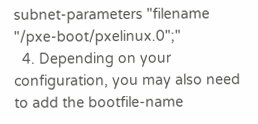subnet-parameters "filename "/pxe-boot/pxelinux.0";"
  4. Depending on your configuration, you may also need to add the bootfile-name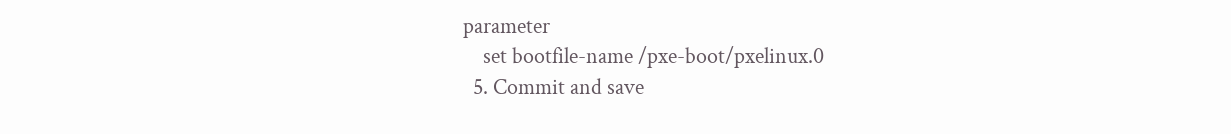parameter
    set bootfile-name /pxe-boot/pxelinux.0
  5. Commit and save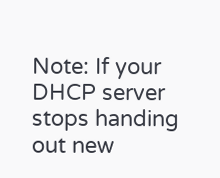Note: If your DHCP server stops handing out new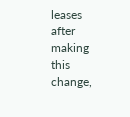leases after making this change,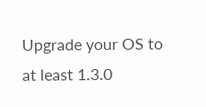Upgrade your OS to at least 1.3.0